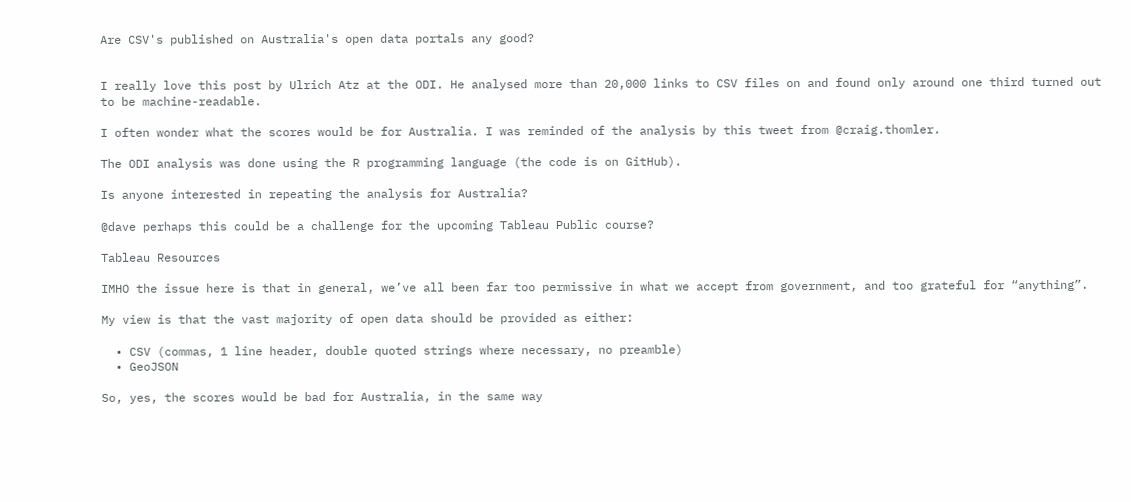Are CSV's published on Australia's open data portals any good?


I really love this post by Ulrich Atz at the ODI. He analysed more than 20,000 links to CSV files on and found only around one third turned out to be machine-readable.

I often wonder what the scores would be for Australia. I was reminded of the analysis by this tweet from @craig.thomler.

The ODI analysis was done using the R programming language (the code is on GitHub).

Is anyone interested in repeating the analysis for Australia?

@dave perhaps this could be a challenge for the upcoming Tableau Public course?

Tableau Resources

IMHO the issue here is that in general, we’ve all been far too permissive in what we accept from government, and too grateful for “anything”.

My view is that the vast majority of open data should be provided as either:

  • CSV (commas, 1 line header, double quoted strings where necessary, no preamble)
  • GeoJSON

So, yes, the scores would be bad for Australia, in the same way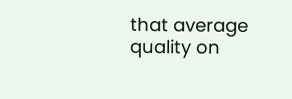that average quality on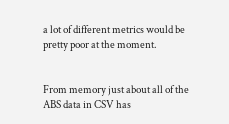a lot of different metrics would be pretty poor at the moment.


From memory just about all of the ABS data in CSV has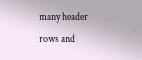many header rows and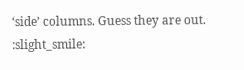‘side’ columns. Guess they are out. :slight_smile: